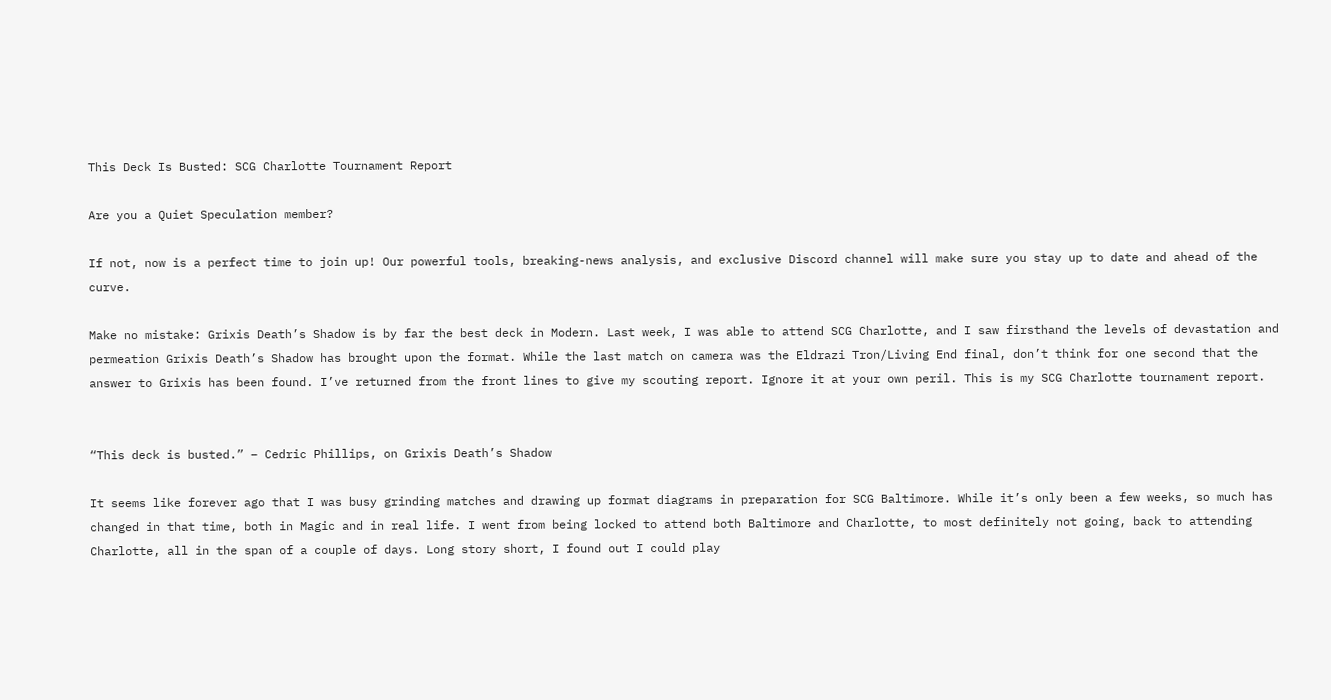This Deck Is Busted: SCG Charlotte Tournament Report

Are you a Quiet Speculation member?

If not, now is a perfect time to join up! Our powerful tools, breaking-news analysis, and exclusive Discord channel will make sure you stay up to date and ahead of the curve.

Make no mistake: Grixis Death’s Shadow is by far the best deck in Modern. Last week, I was able to attend SCG Charlotte, and I saw firsthand the levels of devastation and permeation Grixis Death’s Shadow has brought upon the format. While the last match on camera was the Eldrazi Tron/Living End final, don’t think for one second that the answer to Grixis has been found. I’ve returned from the front lines to give my scouting report. Ignore it at your own peril. This is my SCG Charlotte tournament report.


“This deck is busted.” – Cedric Phillips, on Grixis Death’s Shadow

It seems like forever ago that I was busy grinding matches and drawing up format diagrams in preparation for SCG Baltimore. While it’s only been a few weeks, so much has changed in that time, both in Magic and in real life. I went from being locked to attend both Baltimore and Charlotte, to most definitely not going, back to attending Charlotte, all in the span of a couple of days. Long story short, I found out I could play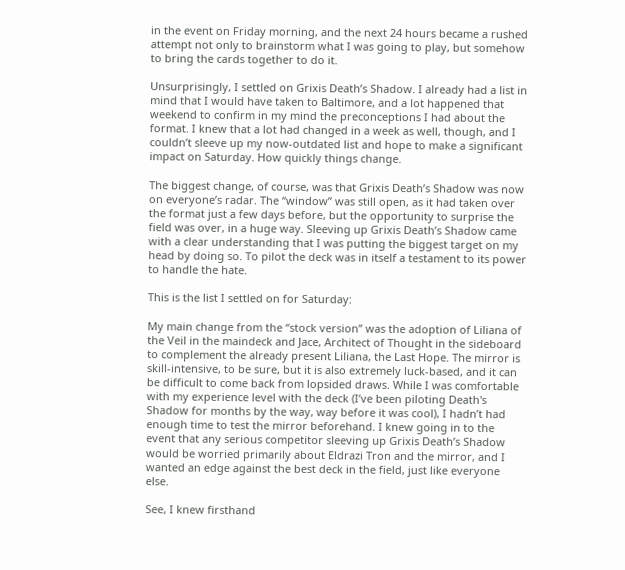in the event on Friday morning, and the next 24 hours became a rushed attempt not only to brainstorm what I was going to play, but somehow to bring the cards together to do it.

Unsurprisingly, I settled on Grixis Death’s Shadow. I already had a list in mind that I would have taken to Baltimore, and a lot happened that weekend to confirm in my mind the preconceptions I had about the format. I knew that a lot had changed in a week as well, though, and I couldn’t sleeve up my now-outdated list and hope to make a significant impact on Saturday. How quickly things change.

The biggest change, of course, was that Grixis Death’s Shadow was now on everyone’s radar. The “window” was still open, as it had taken over the format just a few days before, but the opportunity to surprise the field was over, in a huge way. Sleeving up Grixis Death’s Shadow came with a clear understanding that I was putting the biggest target on my head by doing so. To pilot the deck was in itself a testament to its power to handle the hate.

This is the list I settled on for Saturday:

My main change from the “stock version” was the adoption of Liliana of the Veil in the maindeck and Jace, Architect of Thought in the sideboard to complement the already present Liliana, the Last Hope. The mirror is skill-intensive, to be sure, but it is also extremely luck-based, and it can be difficult to come back from lopsided draws. While I was comfortable with my experience level with the deck (I’ve been piloting Death's Shadow for months by the way, way before it was cool), I hadn’t had enough time to test the mirror beforehand. I knew going in to the event that any serious competitor sleeving up Grixis Death’s Shadow would be worried primarily about Eldrazi Tron and the mirror, and I wanted an edge against the best deck in the field, just like everyone else.

See, I knew firsthand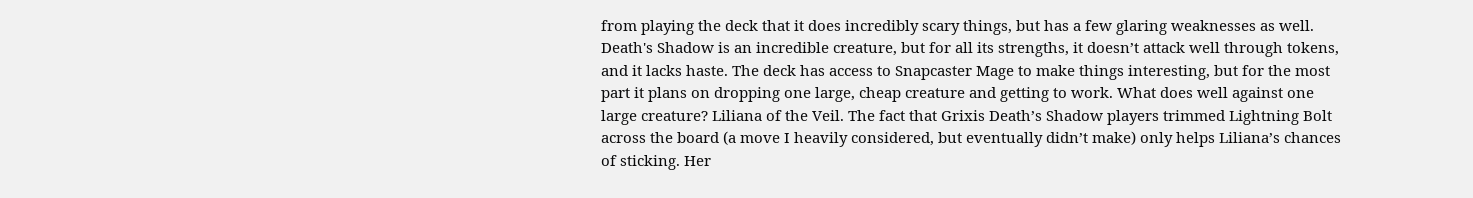from playing the deck that it does incredibly scary things, but has a few glaring weaknesses as well. Death's Shadow is an incredible creature, but for all its strengths, it doesn’t attack well through tokens, and it lacks haste. The deck has access to Snapcaster Mage to make things interesting, but for the most part it plans on dropping one large, cheap creature and getting to work. What does well against one large creature? Liliana of the Veil. The fact that Grixis Death’s Shadow players trimmed Lightning Bolt across the board (a move I heavily considered, but eventually didn’t make) only helps Liliana’s chances of sticking. Her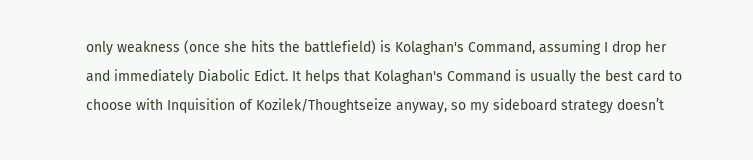only weakness (once she hits the battlefield) is Kolaghan's Command, assuming I drop her and immediately Diabolic Edict. It helps that Kolaghan's Command is usually the best card to choose with Inquisition of Kozilek/Thoughtseize anyway, so my sideboard strategy doesn’t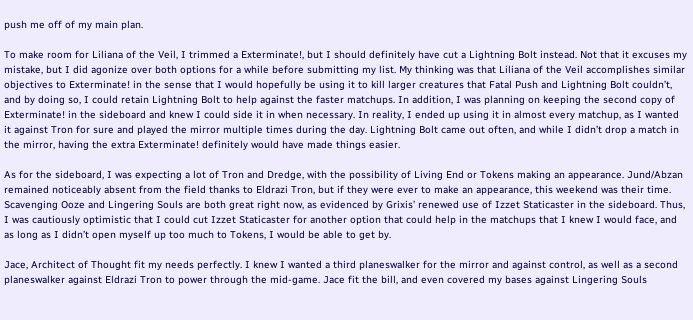push me off of my main plan.

To make room for Liliana of the Veil, I trimmed a Exterminate!, but I should definitely have cut a Lightning Bolt instead. Not that it excuses my mistake, but I did agonize over both options for a while before submitting my list. My thinking was that Liliana of the Veil accomplishes similar objectives to Exterminate! in the sense that I would hopefully be using it to kill larger creatures that Fatal Push and Lightning Bolt couldn’t, and by doing so, I could retain Lightning Bolt to help against the faster matchups. In addition, I was planning on keeping the second copy of Exterminate! in the sideboard and knew I could side it in when necessary. In reality, I ended up using it in almost every matchup, as I wanted it against Tron for sure and played the mirror multiple times during the day. Lightning Bolt came out often, and while I didn’t drop a match in the mirror, having the extra Exterminate! definitely would have made things easier.

As for the sideboard, I was expecting a lot of Tron and Dredge, with the possibility of Living End or Tokens making an appearance. Jund/Abzan remained noticeably absent from the field thanks to Eldrazi Tron, but if they were ever to make an appearance, this weekend was their time. Scavenging Ooze and Lingering Souls are both great right now, as evidenced by Grixis’ renewed use of Izzet Staticaster in the sideboard. Thus, I was cautiously optimistic that I could cut Izzet Staticaster for another option that could help in the matchups that I knew I would face, and as long as I didn’t open myself up too much to Tokens, I would be able to get by.

Jace, Architect of Thought fit my needs perfectly. I knew I wanted a third planeswalker for the mirror and against control, as well as a second planeswalker against Eldrazi Tron to power through the mid-game. Jace fit the bill, and even covered my bases against Lingering Souls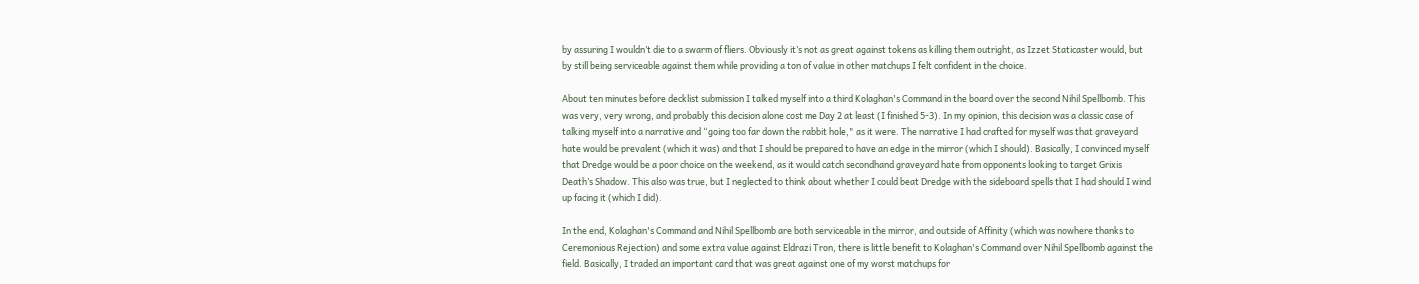by assuring I wouldn’t die to a swarm of fliers. Obviously it’s not as great against tokens as killing them outright, as Izzet Staticaster would, but by still being serviceable against them while providing a ton of value in other matchups I felt confident in the choice.

About ten minutes before decklist submission I talked myself into a third Kolaghan's Command in the board over the second Nihil Spellbomb. This was very, very wrong, and probably this decision alone cost me Day 2 at least (I finished 5-3). In my opinion, this decision was a classic case of talking myself into a narrative and “going too far down the rabbit hole," as it were. The narrative I had crafted for myself was that graveyard hate would be prevalent (which it was) and that I should be prepared to have an edge in the mirror (which I should). Basically, I convinced myself that Dredge would be a poor choice on the weekend, as it would catch secondhand graveyard hate from opponents looking to target Grixis Death’s Shadow. This also was true, but I neglected to think about whether I could beat Dredge with the sideboard spells that I had should I wind up facing it (which I did).

In the end, Kolaghan's Command and Nihil Spellbomb are both serviceable in the mirror, and outside of Affinity (which was nowhere thanks to Ceremonious Rejection) and some extra value against Eldrazi Tron, there is little benefit to Kolaghan's Command over Nihil Spellbomb against the field. Basically, I traded an important card that was great against one of my worst matchups for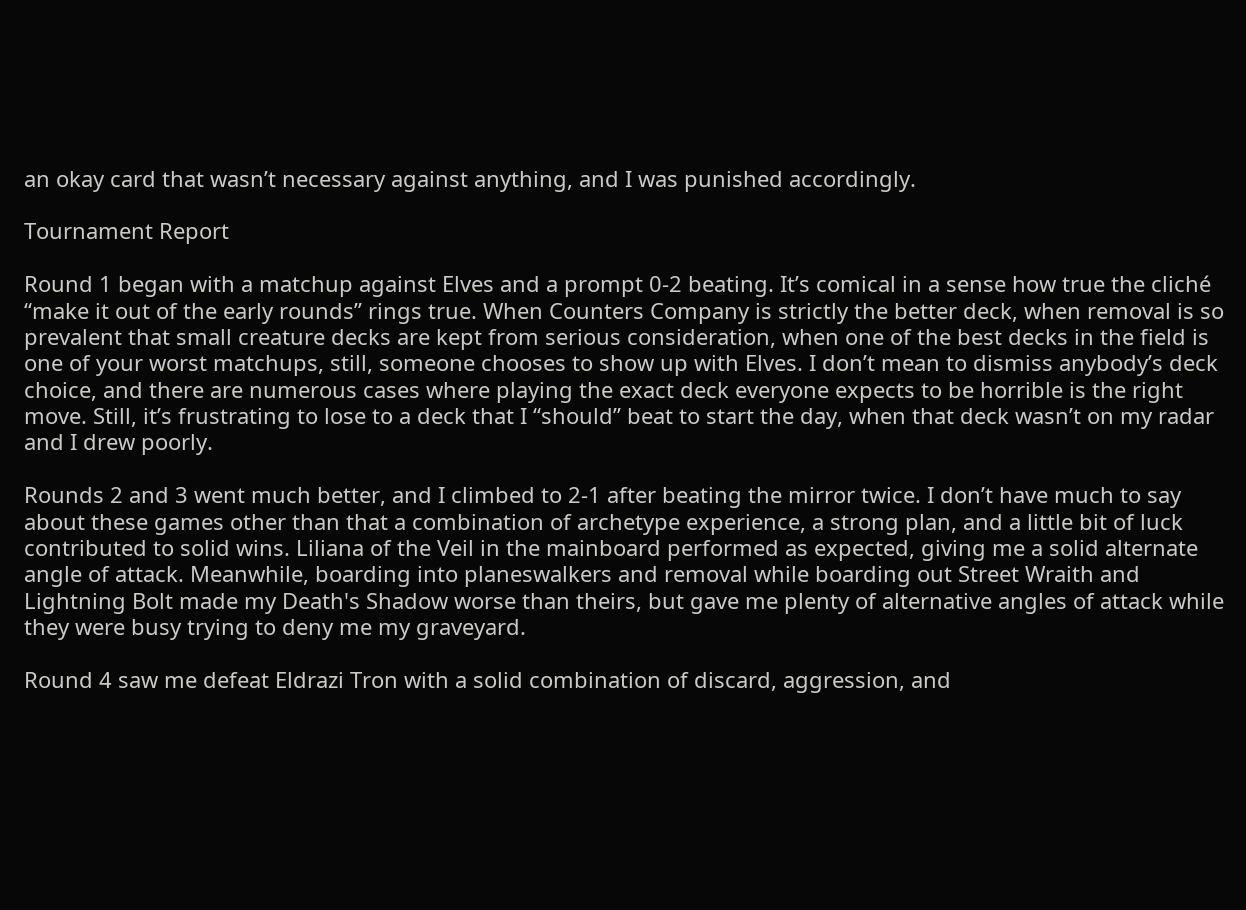an okay card that wasn’t necessary against anything, and I was punished accordingly.

Tournament Report

Round 1 began with a matchup against Elves and a prompt 0-2 beating. It’s comical in a sense how true the cliché “make it out of the early rounds” rings true. When Counters Company is strictly the better deck, when removal is so prevalent that small creature decks are kept from serious consideration, when one of the best decks in the field is one of your worst matchups, still, someone chooses to show up with Elves. I don’t mean to dismiss anybody’s deck choice, and there are numerous cases where playing the exact deck everyone expects to be horrible is the right move. Still, it’s frustrating to lose to a deck that I “should” beat to start the day, when that deck wasn’t on my radar and I drew poorly.

Rounds 2 and 3 went much better, and I climbed to 2-1 after beating the mirror twice. I don’t have much to say about these games other than that a combination of archetype experience, a strong plan, and a little bit of luck contributed to solid wins. Liliana of the Veil in the mainboard performed as expected, giving me a solid alternate angle of attack. Meanwhile, boarding into planeswalkers and removal while boarding out Street Wraith and Lightning Bolt made my Death's Shadow worse than theirs, but gave me plenty of alternative angles of attack while they were busy trying to deny me my graveyard.

Round 4 saw me defeat Eldrazi Tron with a solid combination of discard, aggression, and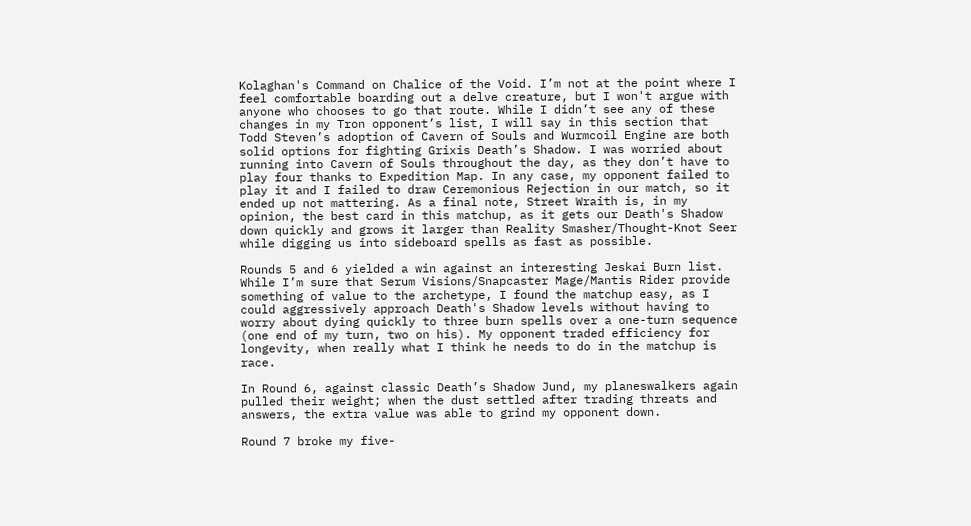Kolaghan's Command on Chalice of the Void. I’m not at the point where I feel comfortable boarding out a delve creature, but I won't argue with anyone who chooses to go that route. While I didn’t see any of these changes in my Tron opponent’s list, I will say in this section that Todd Steven’s adoption of Cavern of Souls and Wurmcoil Engine are both solid options for fighting Grixis Death’s Shadow. I was worried about running into Cavern of Souls throughout the day, as they don’t have to play four thanks to Expedition Map. In any case, my opponent failed to play it and I failed to draw Ceremonious Rejection in our match, so it ended up not mattering. As a final note, Street Wraith is, in my opinion, the best card in this matchup, as it gets our Death's Shadow down quickly and grows it larger than Reality Smasher/Thought-Knot Seer while digging us into sideboard spells as fast as possible.

Rounds 5 and 6 yielded a win against an interesting Jeskai Burn list. While I’m sure that Serum Visions/Snapcaster Mage/Mantis Rider provide something of value to the archetype, I found the matchup easy, as I could aggressively approach Death's Shadow levels without having to worry about dying quickly to three burn spells over a one-turn sequence (one end of my turn, two on his). My opponent traded efficiency for longevity, when really what I think he needs to do in the matchup is race.

In Round 6, against classic Death’s Shadow Jund, my planeswalkers again pulled their weight; when the dust settled after trading threats and answers, the extra value was able to grind my opponent down.

Round 7 broke my five-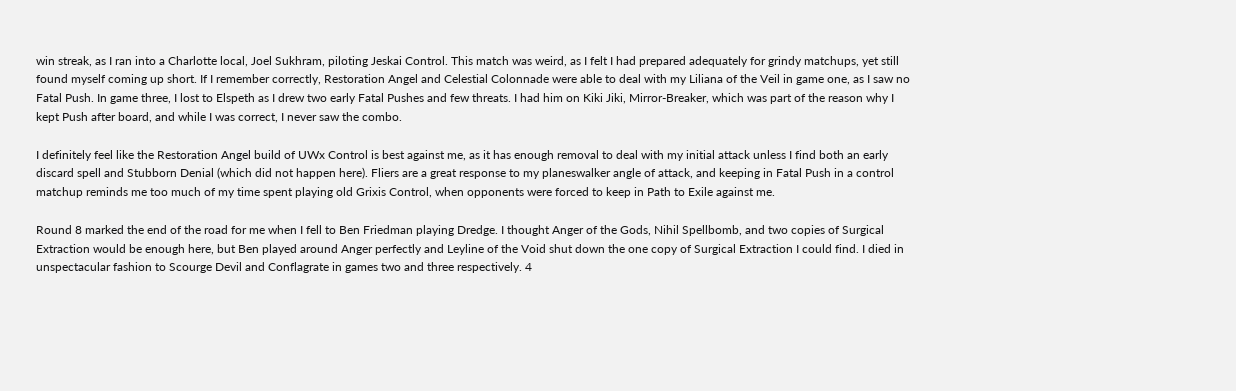win streak, as I ran into a Charlotte local, Joel Sukhram, piloting Jeskai Control. This match was weird, as I felt I had prepared adequately for grindy matchups, yet still found myself coming up short. If I remember correctly, Restoration Angel and Celestial Colonnade were able to deal with my Liliana of the Veil in game one, as I saw no Fatal Push. In game three, I lost to Elspeth as I drew two early Fatal Pushes and few threats. I had him on Kiki Jiki, Mirror-Breaker, which was part of the reason why I kept Push after board, and while I was correct, I never saw the combo.

I definitely feel like the Restoration Angel build of UWx Control is best against me, as it has enough removal to deal with my initial attack unless I find both an early discard spell and Stubborn Denial (which did not happen here). Fliers are a great response to my planeswalker angle of attack, and keeping in Fatal Push in a control matchup reminds me too much of my time spent playing old Grixis Control, when opponents were forced to keep in Path to Exile against me.

Round 8 marked the end of the road for me when I fell to Ben Friedman playing Dredge. I thought Anger of the Gods, Nihil Spellbomb, and two copies of Surgical Extraction would be enough here, but Ben played around Anger perfectly and Leyline of the Void shut down the one copy of Surgical Extraction I could find. I died in unspectacular fashion to Scourge Devil and Conflagrate in games two and three respectively. 4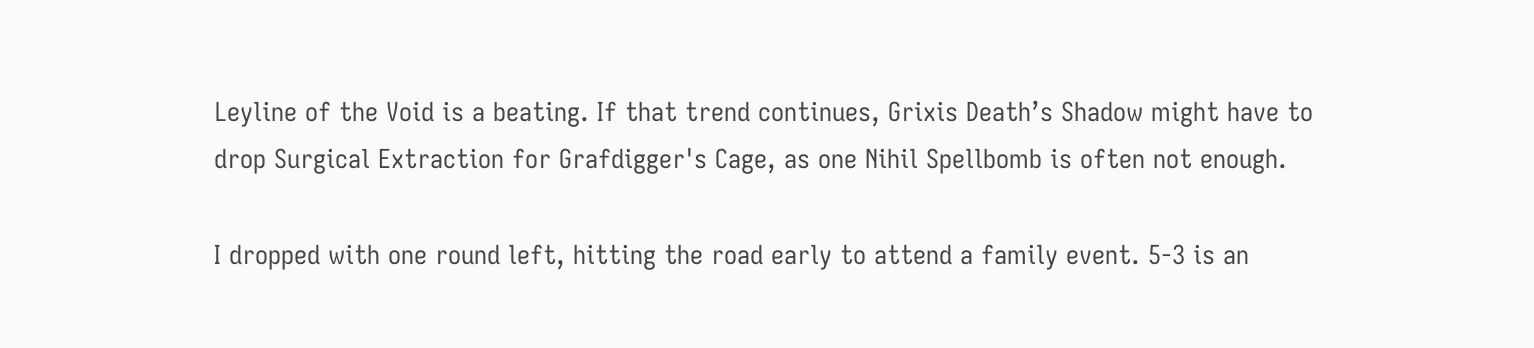Leyline of the Void is a beating. If that trend continues, Grixis Death’s Shadow might have to drop Surgical Extraction for Grafdigger's Cage, as one Nihil Spellbomb is often not enough.

I dropped with one round left, hitting the road early to attend a family event. 5-3 is an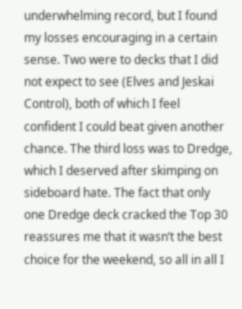underwhelming record, but I found my losses encouraging in a certain sense. Two were to decks that I did not expect to see (Elves and Jeskai Control), both of which I feel confident I could beat given another chance. The third loss was to Dredge, which I deserved after skimping on sideboard hate. The fact that only one Dredge deck cracked the Top 30 reassures me that it wasn’t the best choice for the weekend, so all in all I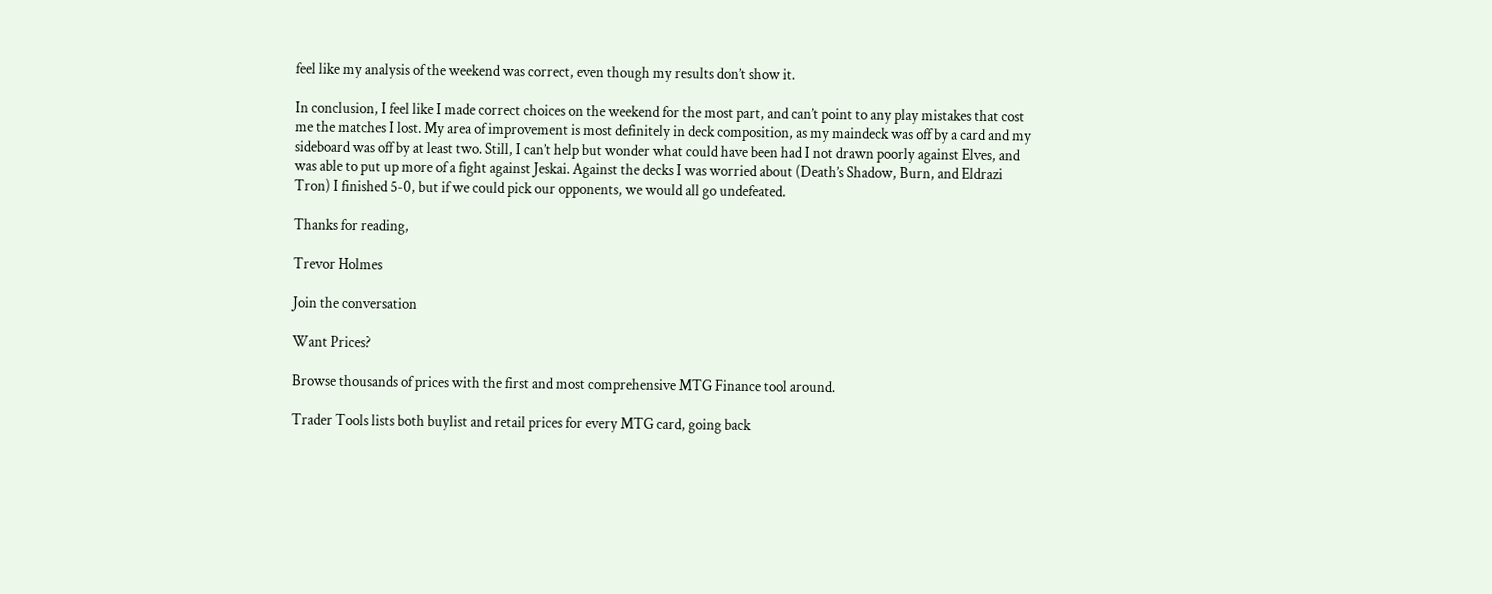feel like my analysis of the weekend was correct, even though my results don’t show it.

In conclusion, I feel like I made correct choices on the weekend for the most part, and can’t point to any play mistakes that cost me the matches I lost. My area of improvement is most definitely in deck composition, as my maindeck was off by a card and my sideboard was off by at least two. Still, I can’t help but wonder what could have been had I not drawn poorly against Elves, and was able to put up more of a fight against Jeskai. Against the decks I was worried about (Death’s Shadow, Burn, and Eldrazi Tron) I finished 5-0, but if we could pick our opponents, we would all go undefeated.

Thanks for reading,

Trevor Holmes

Join the conversation

Want Prices?

Browse thousands of prices with the first and most comprehensive MTG Finance tool around.

Trader Tools lists both buylist and retail prices for every MTG card, going back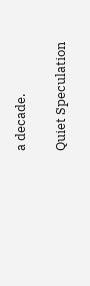a decade.

Quiet Speculation